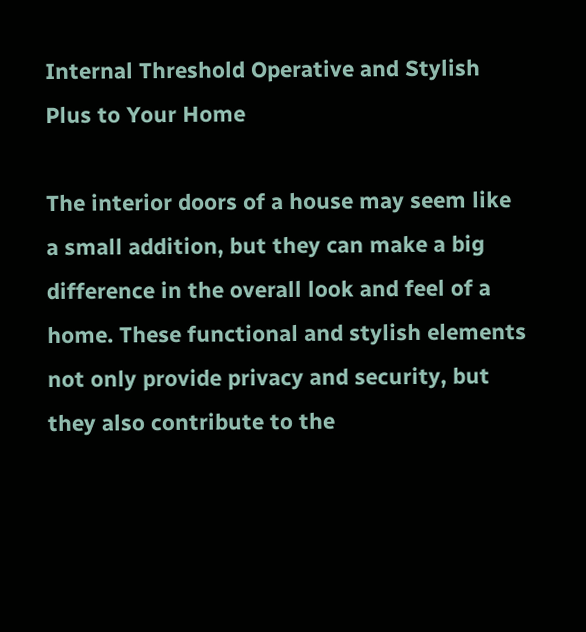Internal Threshold Operative and Stylish Plus to Your Home

The interior doors of a house may seem like a small addition, but they can make a big difference in the overall look and feel of a home. These functional and stylish elements not only provide privacy and security, but they also contribute to the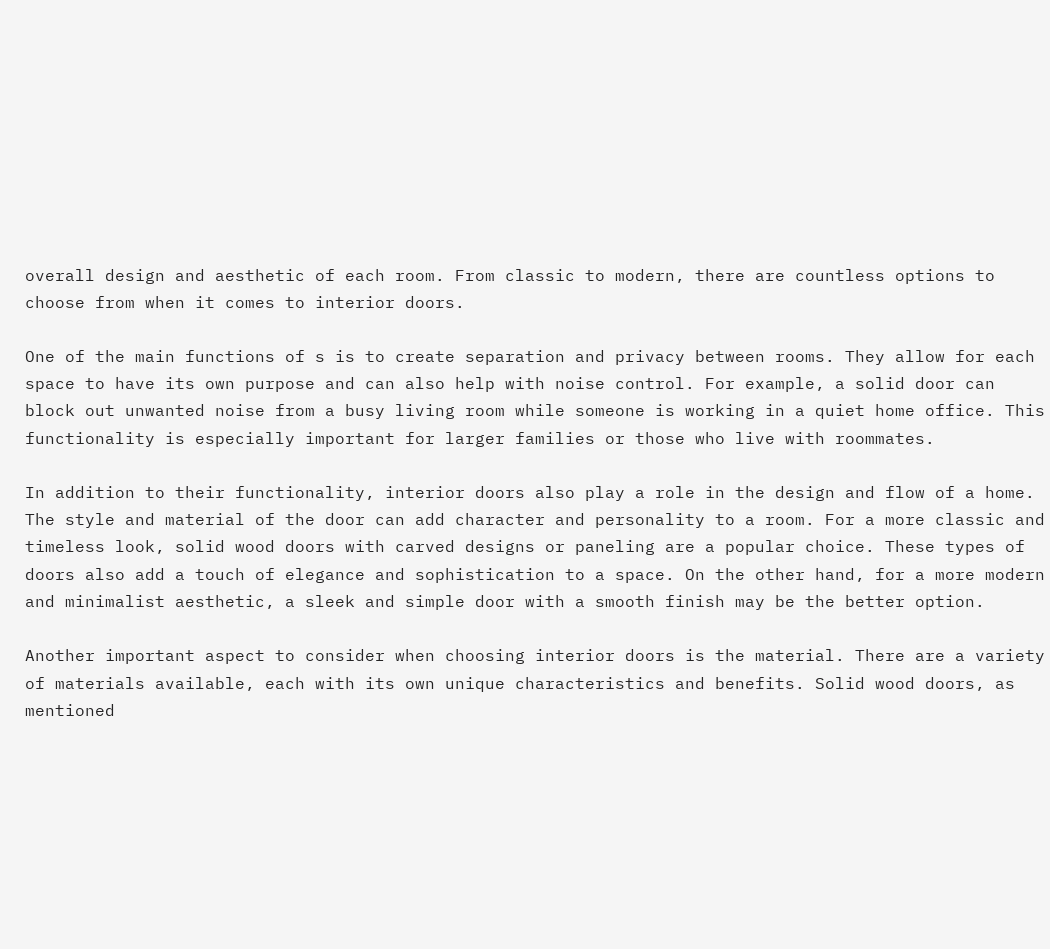overall design and aesthetic of each room. From classic to modern, there are countless options to choose from when it comes to interior doors.

One of the main functions of s is to create separation and privacy between rooms. They allow for each space to have its own purpose and can also help with noise control. For example, a solid door can block out unwanted noise from a busy living room while someone is working in a quiet home office. This functionality is especially important for larger families or those who live with roommates.

In addition to their functionality, interior doors also play a role in the design and flow of a home. The style and material of the door can add character and personality to a room. For a more classic and timeless look, solid wood doors with carved designs or paneling are a popular choice. These types of doors also add a touch of elegance and sophistication to a space. On the other hand, for a more modern and minimalist aesthetic, a sleek and simple door with a smooth finish may be the better option.

Another important aspect to consider when choosing interior doors is the material. There are a variety of materials available, each with its own unique characteristics and benefits. Solid wood doors, as mentioned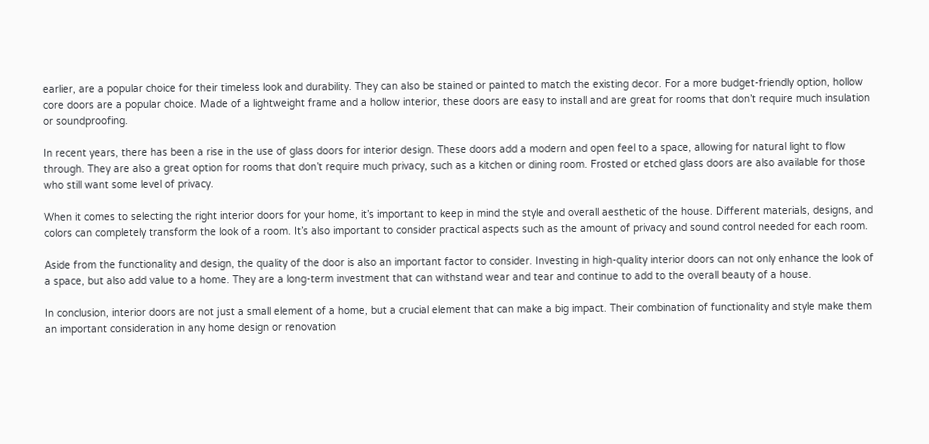earlier, are a popular choice for their timeless look and durability. They can also be stained or painted to match the existing decor. For a more budget-friendly option, hollow core doors are a popular choice. Made of a lightweight frame and a hollow interior, these doors are easy to install and are great for rooms that don’t require much insulation or soundproofing.

In recent years, there has been a rise in the use of glass doors for interior design. These doors add a modern and open feel to a space, allowing for natural light to flow through. They are also a great option for rooms that don’t require much privacy, such as a kitchen or dining room. Frosted or etched glass doors are also available for those who still want some level of privacy.

When it comes to selecting the right interior doors for your home, it’s important to keep in mind the style and overall aesthetic of the house. Different materials, designs, and colors can completely transform the look of a room. It’s also important to consider practical aspects such as the amount of privacy and sound control needed for each room.

Aside from the functionality and design, the quality of the door is also an important factor to consider. Investing in high-quality interior doors can not only enhance the look of a space, but also add value to a home. They are a long-term investment that can withstand wear and tear and continue to add to the overall beauty of a house.

In conclusion, interior doors are not just a small element of a home, but a crucial element that can make a big impact. Their combination of functionality and style make them an important consideration in any home design or renovation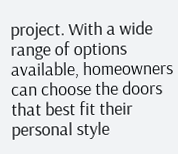project. With a wide range of options available, homeowners can choose the doors that best fit their personal style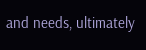and needs, ultimately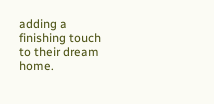adding a finishing touch to their dream home.